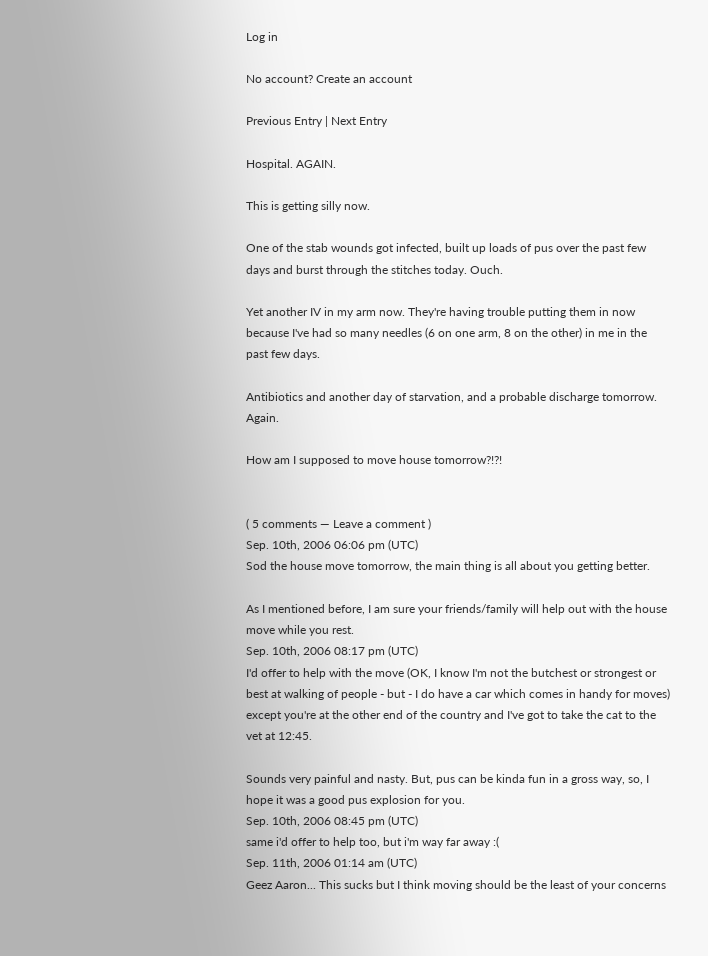Log in

No account? Create an account

Previous Entry | Next Entry

Hospital. AGAIN.

This is getting silly now.

One of the stab wounds got infected, built up loads of pus over the past few days and burst through the stitches today. Ouch.

Yet another IV in my arm now. They're having trouble putting them in now because I've had so many needles (6 on one arm, 8 on the other) in me in the past few days.

Antibiotics and another day of starvation, and a probable discharge tomorrow. Again.

How am I supposed to move house tomorrow?!?!


( 5 comments — Leave a comment )
Sep. 10th, 2006 06:06 pm (UTC)
Sod the house move tomorrow, the main thing is all about you getting better.

As I mentioned before, I am sure your friends/family will help out with the house move while you rest.
Sep. 10th, 2006 08:17 pm (UTC)
I'd offer to help with the move (OK, I know I'm not the butchest or strongest or best at walking of people - but - I do have a car which comes in handy for moves) except you're at the other end of the country and I've got to take the cat to the vet at 12:45.

Sounds very painful and nasty. But, pus can be kinda fun in a gross way, so, I hope it was a good pus explosion for you.
Sep. 10th, 2006 08:45 pm (UTC)
same i'd offer to help too, but i'm way far away :(
Sep. 11th, 2006 01:14 am (UTC)
Geez Aaron... This sucks but I think moving should be the least of your concerns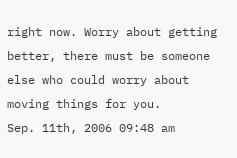right now. Worry about getting better, there must be someone else who could worry about moving things for you.
Sep. 11th, 2006 09:48 am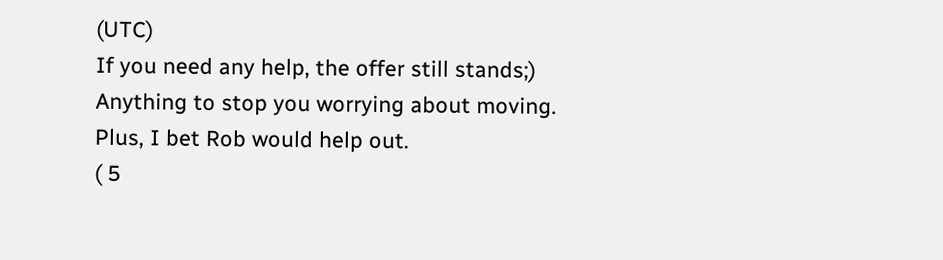(UTC)
If you need any help, the offer still stands;) Anything to stop you worrying about moving. Plus, I bet Rob would help out.
( 5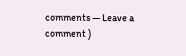comments — Leave a comment )